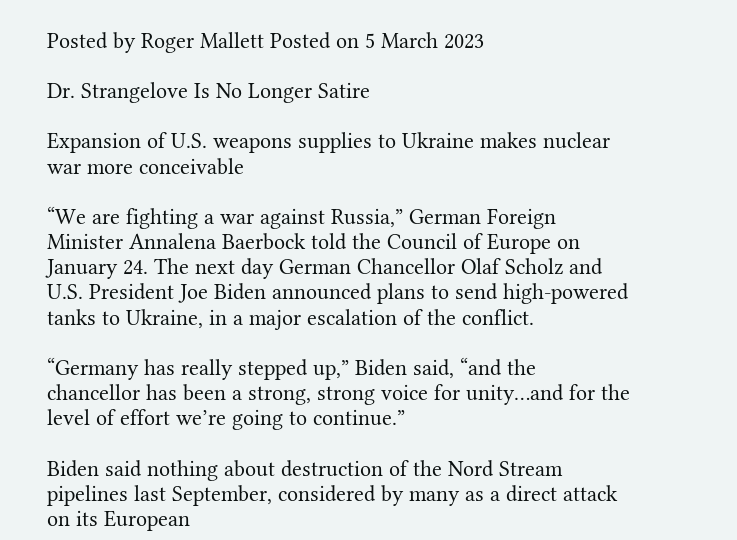Posted by Roger Mallett Posted on 5 March 2023

Dr. Strangelove Is No Longer Satire

Expansion of U.S. weapons supplies to Ukraine makes nuclear war more conceivable

“We are fighting a war against Russia,” German Foreign Minister Annalena Baerbock told the Council of Europe on January 24. The next day German Chancellor Olaf Scholz and U.S. President Joe Biden announced plans to send high-powered tanks to Ukraine, in a major escalation of the conflict.

“Germany has really stepped up,” Biden said, “and the chancellor has been a strong, strong voice for unity…and for the level of effort we’re going to continue.”

Biden said nothing about destruction of the Nord Stream pipelines last September, considered by many as a direct attack on its European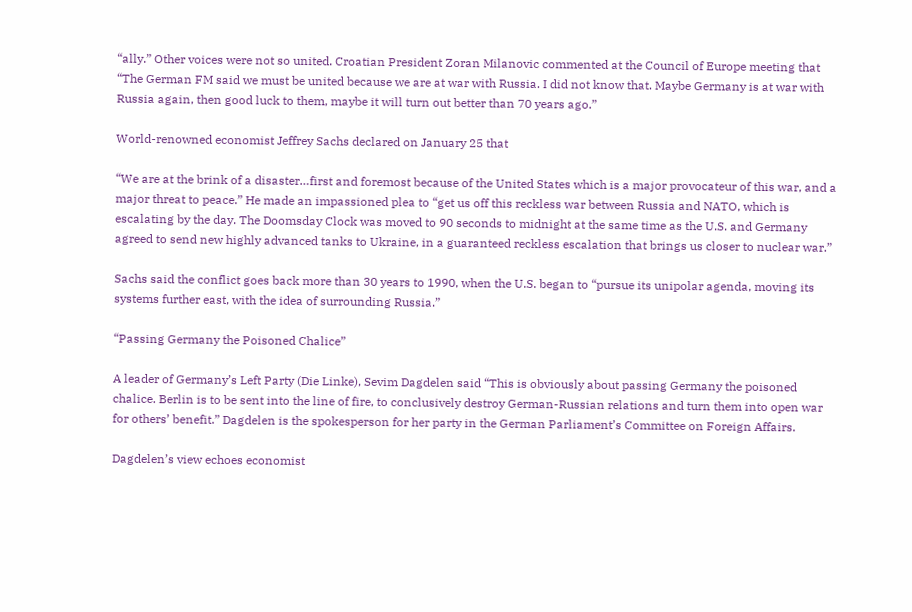“ally.” Other voices were not so united. Croatian President Zoran Milanovic commented at the Council of Europe meeting that “The German FM said we must be united because we are at war with Russia. I did not know that. Maybe Germany is at war with Russia again, then good luck to them, maybe it will turn out better than 70 years ago.”

World-renowned economist Jeffrey Sachs declared on January 25 that

“We are at the brink of a disaster…first and foremost because of the United States which is a major provocateur of this war, and a major threat to peace.” He made an impassioned plea to “get us off this reckless war between Russia and NATO, which is escalating by the day. The Doomsday Clock was moved to 90 seconds to midnight at the same time as the U.S. and Germany agreed to send new highly advanced tanks to Ukraine, in a guaranteed reckless escalation that brings us closer to nuclear war.”

Sachs said the conflict goes back more than 30 years to 1990, when the U.S. began to “pursue its unipolar agenda, moving its systems further east, with the idea of surrounding Russia.”

“Passing Germany the Poisoned Chalice”

A leader of Germany’s Left Party (Die Linke), Sevim Dagdelen said “This is obviously about passing Germany the poisoned chalice. Berlin is to be sent into the line of fire, to conclusively destroy German-Russian relations and turn them into open war for others’ benefit.” Dagdelen is the spokesperson for her party in the German Parliament’s Committee on Foreign Affairs.

Dagdelen’s view echoes economist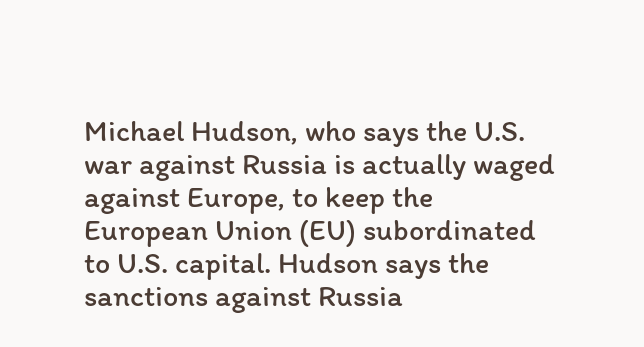Michael Hudson, who says the U.S. war against Russia is actually waged against Europe, to keep the European Union (EU) subordinated to U.S. capital. Hudson says the sanctions against Russia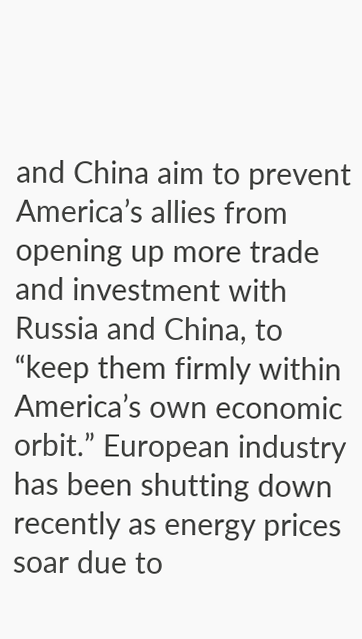and China aim to prevent America’s allies from opening up more trade and investment with Russia and China, to “keep them firmly within America’s own economic orbit.” European industry has been shutting down recently as energy prices soar due to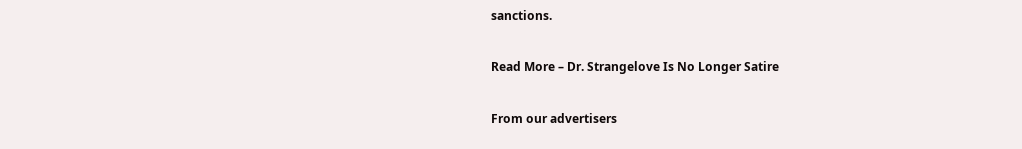sanctions.

Read More – Dr. Strangelove Is No Longer Satire

From our advertisers